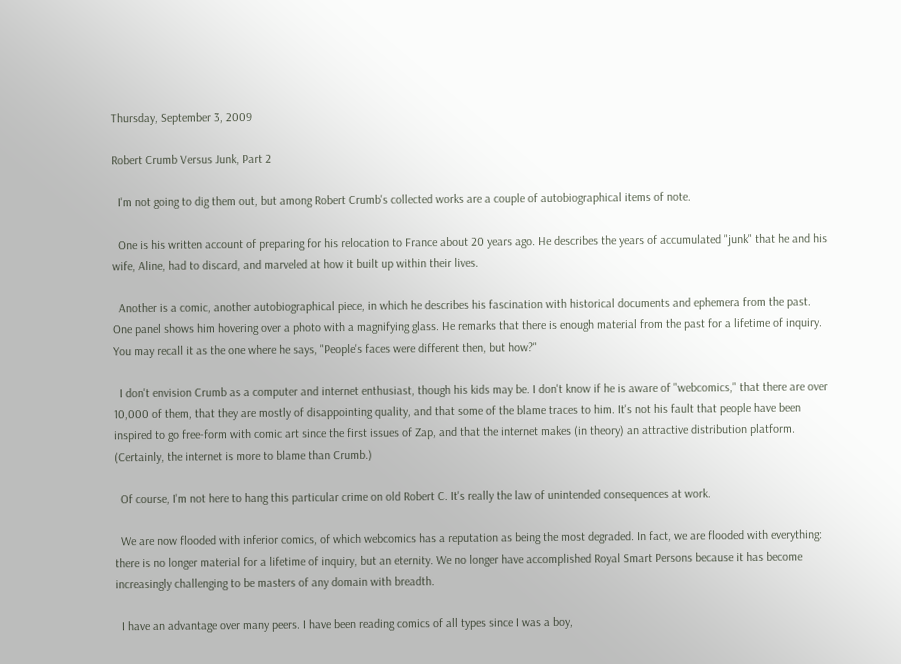Thursday, September 3, 2009

Robert Crumb Versus Junk, Part 2

  I'm not going to dig them out, but among Robert Crumb's collected works are a couple of autobiographical items of note.

  One is his written account of preparing for his relocation to France about 20 years ago. He describes the years of accumulated "junk" that he and his wife, Aline, had to discard, and marveled at how it built up within their lives.

  Another is a comic, another autobiographical piece, in which he describes his fascination with historical documents and ephemera from the past. One panel shows him hovering over a photo with a magnifying glass. He remarks that there is enough material from the past for a lifetime of inquiry. You may recall it as the one where he says, "People's faces were different then, but how?"

  I don't envision Crumb as a computer and internet enthusiast, though his kids may be. I don't know if he is aware of "webcomics," that there are over 10,000 of them, that they are mostly of disappointing quality, and that some of the blame traces to him. It's not his fault that people have been inspired to go free-form with comic art since the first issues of Zap, and that the internet makes (in theory) an attractive distribution platform. (Certainly, the internet is more to blame than Crumb.)

  Of course, I'm not here to hang this particular crime on old Robert C. It's really the law of unintended consequences at work.

  We are now flooded with inferior comics, of which webcomics has a reputation as being the most degraded. In fact, we are flooded with everything: there is no longer material for a lifetime of inquiry, but an eternity. We no longer have accomplished Royal Smart Persons because it has become increasingly challenging to be masters of any domain with breadth.

  I have an advantage over many peers. I have been reading comics of all types since I was a boy,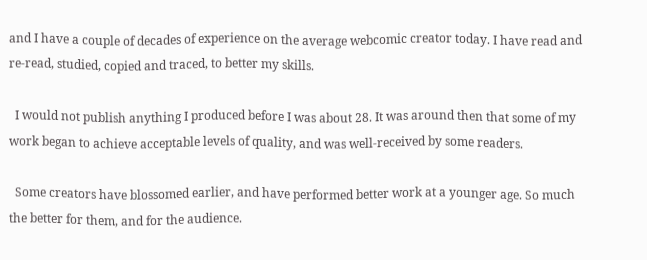and I have a couple of decades of experience on the average webcomic creator today. I have read and re-read, studied, copied and traced, to better my skills.

  I would not publish anything I produced before I was about 28. It was around then that some of my work began to achieve acceptable levels of quality, and was well-received by some readers.

  Some creators have blossomed earlier, and have performed better work at a younger age. So much the better for them, and for the audience.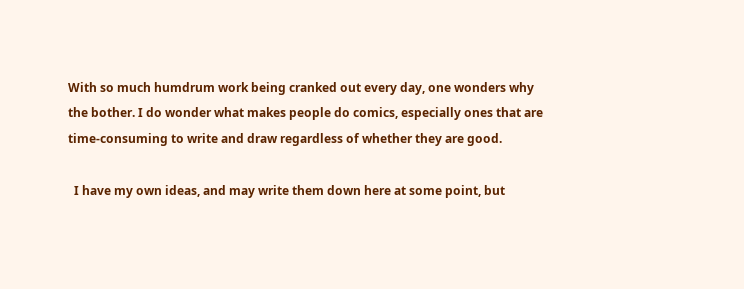With so much humdrum work being cranked out every day, one wonders why the bother. I do wonder what makes people do comics, especially ones that are time-consuming to write and draw regardless of whether they are good.

  I have my own ideas, and may write them down here at some point, but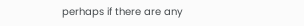perhaps if there are any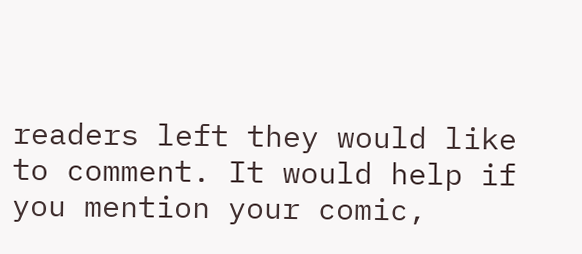readers left they would like to comment. It would help if you mention your comic,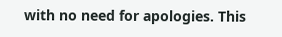with no need for apologies. This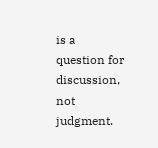is a question for discussion, not judgment.